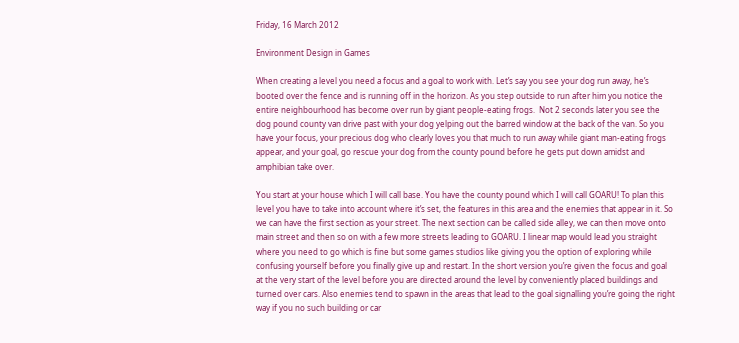Friday, 16 March 2012

Environment Design in Games

When creating a level you need a focus and a goal to work with. Let’s say you see your dog run away, he’s booted over the fence and is running off in the horizon. As you step outside to run after him you notice the entire neighbourhood has become over run by giant people-eating frogs.  Not 2 seconds later you see the dog pound county van drive past with your dog yelping out the barred window at the back of the van. So you have your focus, your precious dog who clearly loves you that much to run away while giant man-eating frogs appear, and your goal, go rescue your dog from the county pound before he gets put down amidst and amphibian take over.

You start at your house which I will call base. You have the county pound which I will call GOARU! To plan this level you have to take into account where it’s set, the features in this area and the enemies that appear in it. So we can have the first section as your street. The next section can be called side alley, we can then move onto main street and then so on with a few more streets leading to GOARU. I linear map would lead you straight where you need to go which is fine but some games studios like giving you the option of exploring while confusing yourself before you finally give up and restart. In the short version you’re given the focus and goal at the very start of the level before you are directed around the level by conveniently placed buildings and turned over cars. Also enemies tend to spawn in the areas that lead to the goal signalling you’re going the right way if you no such building or car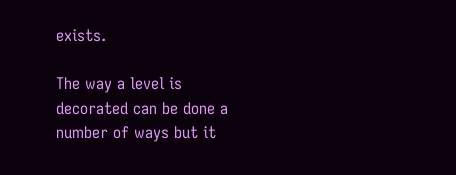exists.

The way a level is decorated can be done a number of ways but it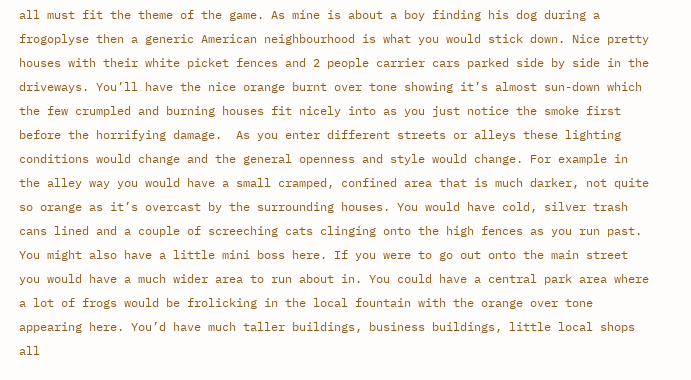all must fit the theme of the game. As mine is about a boy finding his dog during a frogoplyse then a generic American neighbourhood is what you would stick down. Nice pretty houses with their white picket fences and 2 people carrier cars parked side by side in the driveways. You’ll have the nice orange burnt over tone showing it’s almost sun-down which the few crumpled and burning houses fit nicely into as you just notice the smoke first before the horrifying damage.  As you enter different streets or alleys these lighting conditions would change and the general openness and style would change. For example in the alley way you would have a small cramped, confined area that is much darker, not quite so orange as it’s overcast by the surrounding houses. You would have cold, silver trash cans lined and a couple of screeching cats clinging onto the high fences as you run past. You might also have a little mini boss here. If you were to go out onto the main street you would have a much wider area to run about in. You could have a central park area where a lot of frogs would be frolicking in the local fountain with the orange over tone appearing here. You’d have much taller buildings, business buildings, little local shops all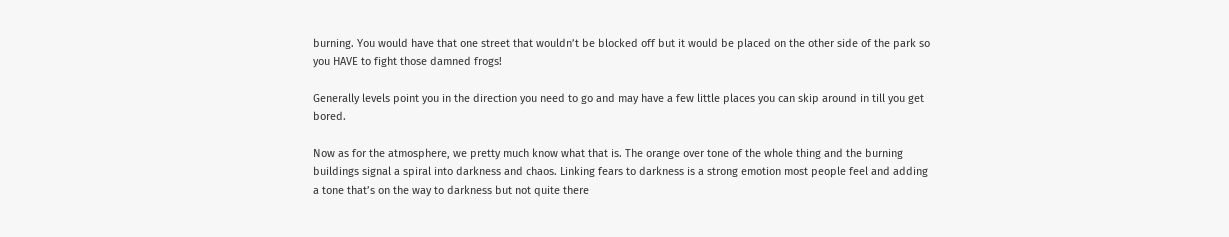burning. You would have that one street that wouldn’t be blocked off but it would be placed on the other side of the park so you HAVE to fight those damned frogs!

Generally levels point you in the direction you need to go and may have a few little places you can skip around in till you get bored.

Now as for the atmosphere, we pretty much know what that is. The orange over tone of the whole thing and the burning buildings signal a spiral into darkness and chaos. Linking fears to darkness is a strong emotion most people feel and adding a tone that’s on the way to darkness but not quite there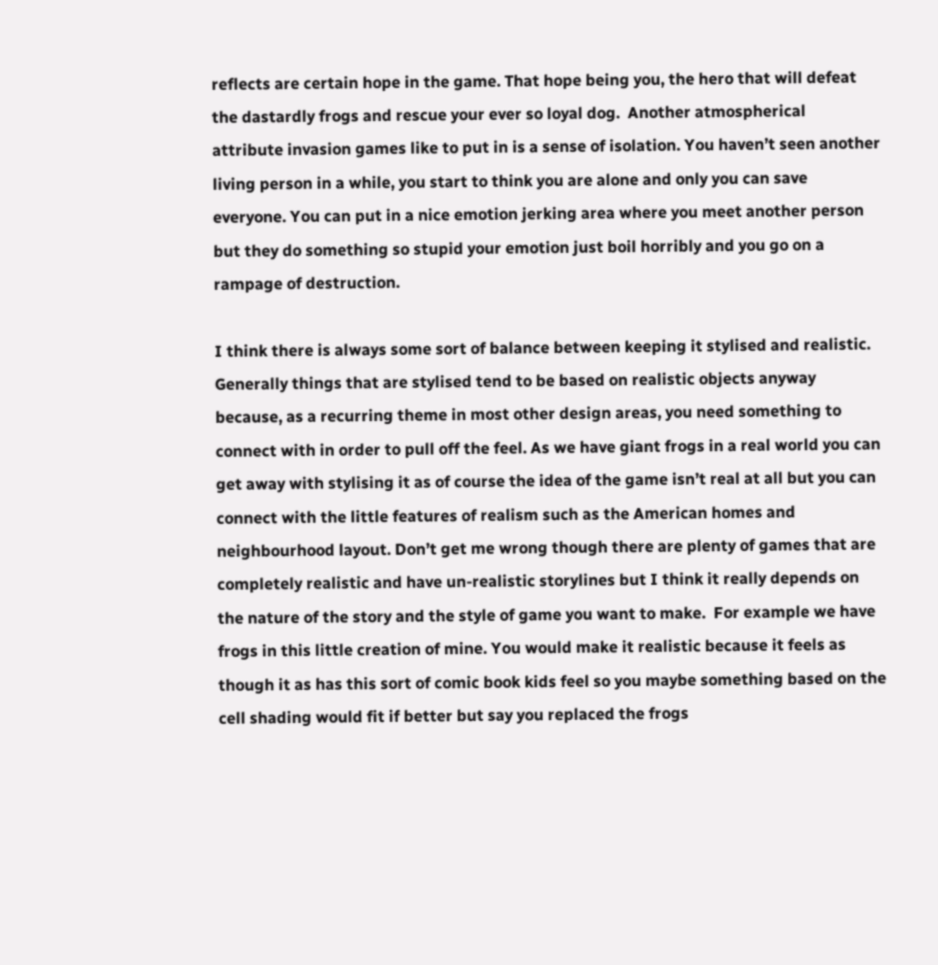reflects are certain hope in the game. That hope being you, the hero that will defeat the dastardly frogs and rescue your ever so loyal dog.  Another atmospherical attribute invasion games like to put in is a sense of isolation. You haven’t seen another living person in a while, you start to think you are alone and only you can save everyone. You can put in a nice emotion jerking area where you meet another person but they do something so stupid your emotion just boil horribly and you go on a rampage of destruction.

I think there is always some sort of balance between keeping it stylised and realistic. Generally things that are stylised tend to be based on realistic objects anyway because, as a recurring theme in most other design areas, you need something to connect with in order to pull off the feel. As we have giant frogs in a real world you can get away with stylising it as of course the idea of the game isn’t real at all but you can connect with the little features of realism such as the American homes and neighbourhood layout. Don’t get me wrong though there are plenty of games that are completely realistic and have un-realistic storylines but I think it really depends on the nature of the story and the style of game you want to make.  For example we have frogs in this little creation of mine. You would make it realistic because it feels as though it as has this sort of comic book kids feel so you maybe something based on the cell shading would fit if better but say you replaced the frogs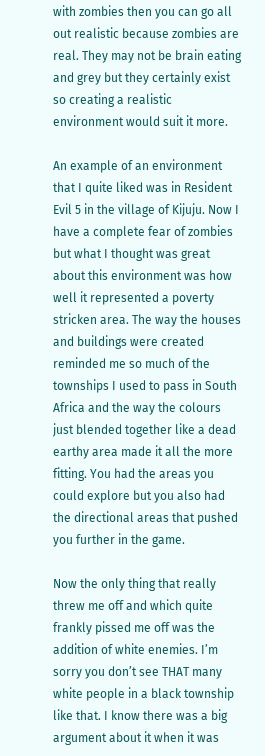with zombies then you can go all out realistic because zombies are real. They may not be brain eating and grey but they certainly exist so creating a realistic environment would suit it more.

An example of an environment that I quite liked was in Resident Evil 5 in the village of Kijuju. Now I have a complete fear of zombies but what I thought was great about this environment was how well it represented a poverty stricken area. The way the houses and buildings were created reminded me so much of the townships I used to pass in South Africa and the way the colours just blended together like a dead earthy area made it all the more fitting. You had the areas you could explore but you also had the directional areas that pushed you further in the game.

Now the only thing that really threw me off and which quite frankly pissed me off was the addition of white enemies. I’m sorry you don’t see THAT many white people in a black township like that. I know there was a big argument about it when it was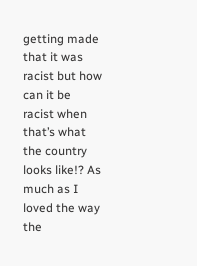getting made that it was racist but how can it be racist when that’s what the country looks like!? As much as I loved the way the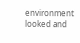environment looked and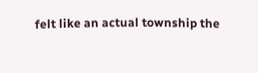felt like an actual township the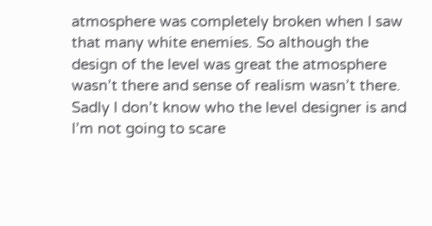atmosphere was completely broken when I saw that many white enemies. So although the design of the level was great the atmosphere wasn’t there and sense of realism wasn’t there. Sadly I don’t know who the level designer is and I’m not going to scare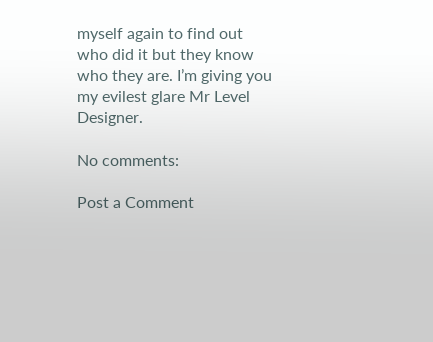myself again to find out who did it but they know who they are. I’m giving you my evilest glare Mr Level Designer.

No comments:

Post a Comment